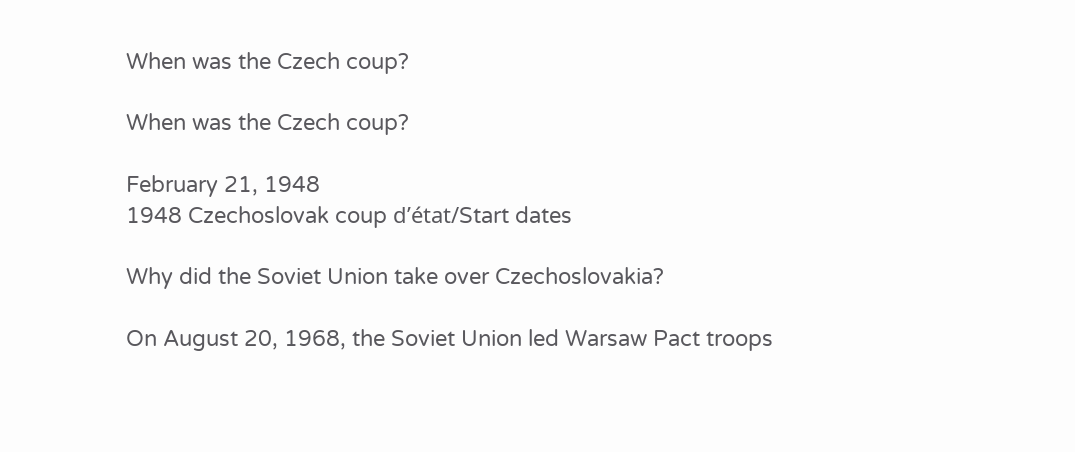When was the Czech coup?

When was the Czech coup?

February 21, 1948
1948 Czechoslovak coup d’état/Start dates

Why did the Soviet Union take over Czechoslovakia?

On August 20, 1968, the Soviet Union led Warsaw Pact troops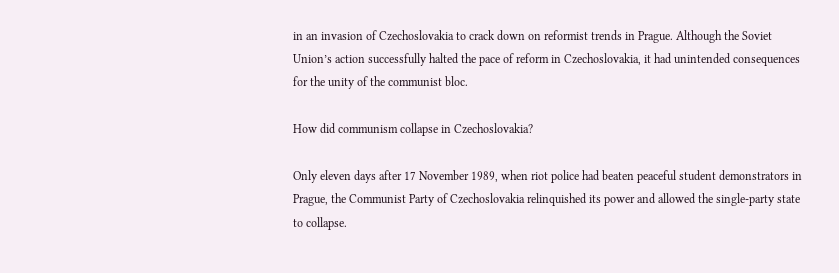in an invasion of Czechoslovakia to crack down on reformist trends in Prague. Although the Soviet Union’s action successfully halted the pace of reform in Czechoslovakia, it had unintended consequences for the unity of the communist bloc.

How did communism collapse in Czechoslovakia?

Only eleven days after 17 November 1989, when riot police had beaten peaceful student demonstrators in Prague, the Communist Party of Czechoslovakia relinquished its power and allowed the single-party state to collapse.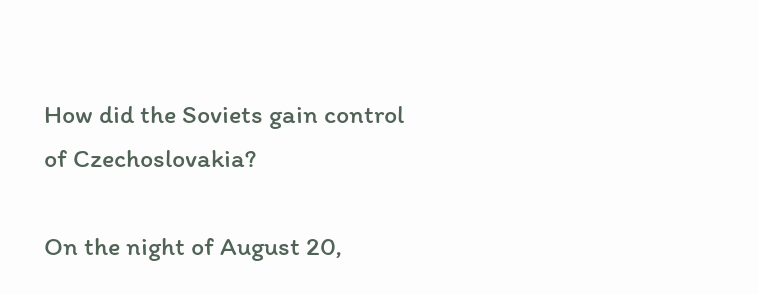How did the Soviets gain control of Czechoslovakia?

On the night of August 20,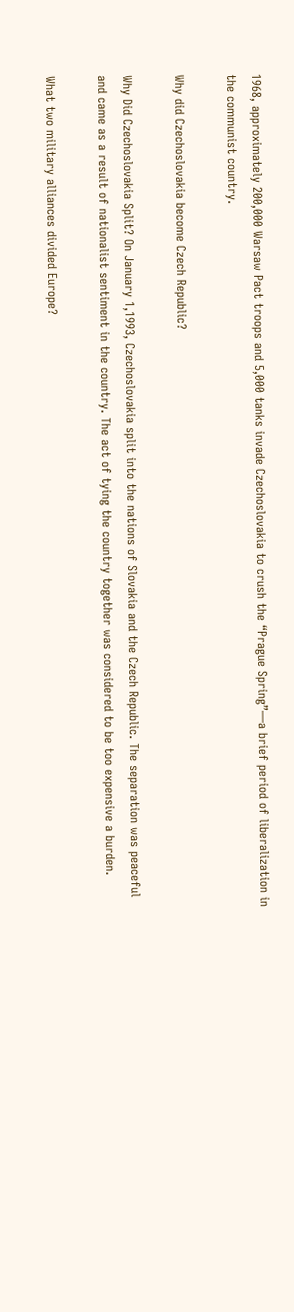1968, approximately 200,000 Warsaw Pact troops and 5,000 tanks invade Czechoslovakia to crush the “Prague Spring”—a brief period of liberalization in the communist country.

Why did Czechoslovakia become Czech Republic?

Why Did Czechoslovakia Split? On January 1,1993, Czechoslovakia split into the nations of Slovakia and the Czech Republic. The separation was peaceful and came as a result of nationalist sentiment in the country. The act of tying the country together was considered to be too expensive a burden.

What two military alliances divided Europe?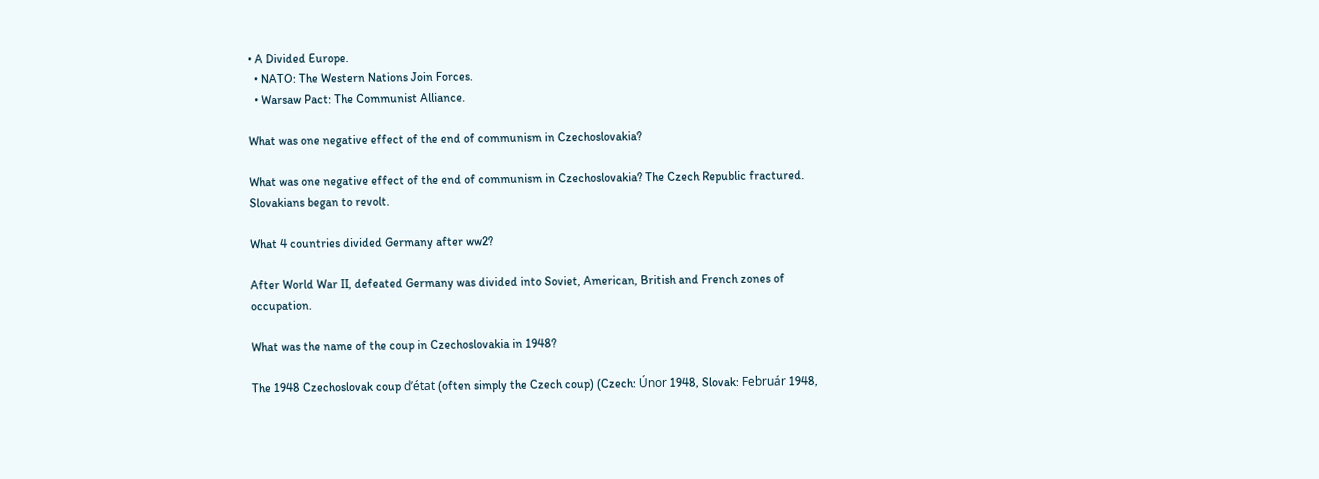• A Divided Europe.
  • NATO: The Western Nations Join Forces.
  • Warsaw Pact: The Communist Alliance.

What was one negative effect of the end of communism in Czechoslovakia?

What was one negative effect of the end of communism in Czechoslovakia? The Czech Republic fractured. Slovakians began to revolt.

What 4 countries divided Germany after ww2?

After World War II, defeated Germany was divided into Soviet, American, British and French zones of occupation.

What was the name of the coup in Czechoslovakia in 1948?

The 1948 Czechoslovak coup d’état (often simply the Czech coup) (Czech: Únor 1948, Slovak: Február 1948,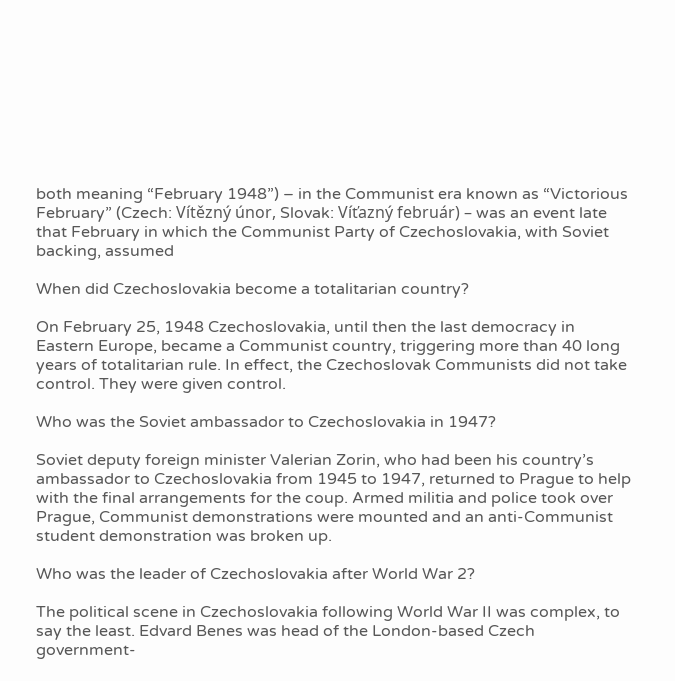both meaning “February 1948”) – in the Communist era known as “Victorious February” (Czech: Vítězný únor, Slovak: Víťazný február) – was an event late that February in which the Communist Party of Czechoslovakia, with Soviet backing, assumed

When did Czechoslovakia become a totalitarian country?

On February 25, 1948 Czechoslovakia, until then the last democracy in Eastern Europe, became a Communist country, triggering more than 40 long years of totalitarian rule. In effect, the Czechoslovak Communists did not take control. They were given control.

Who was the Soviet ambassador to Czechoslovakia in 1947?

Soviet deputy foreign minister Valerian Zorin, who had been his country’s ambassador to Czechoslovakia from 1945 to 1947, returned to Prague to help with the final arrangements for the coup. Armed militia and police took over Prague, Communist demonstrations were mounted and an anti-Communist student demonstration was broken up.

Who was the leader of Czechoslovakia after World War 2?

The political scene in Czechoslovakia following World War II was complex, to say the least. Edvard Benes was head of the London-based Czech government-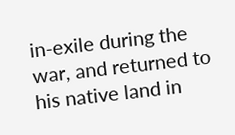in-exile during the war, and returned to his native land in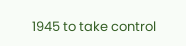1945 to take control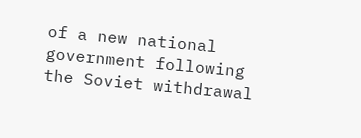of a new national government following the Soviet withdrawal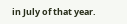in July of that year.